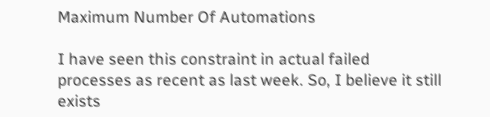Maximum Number Of Automations

I have seen this constraint in actual failed processes as recent as last week. So, I believe it still exists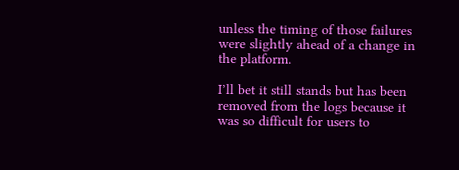unless the timing of those failures were slightly ahead of a change in the platform.

I’ll bet it still stands but has been removed from the logs because it was so difficult for users to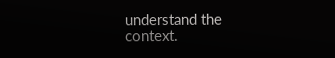understand the context.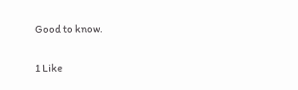Good to know.

1 Like